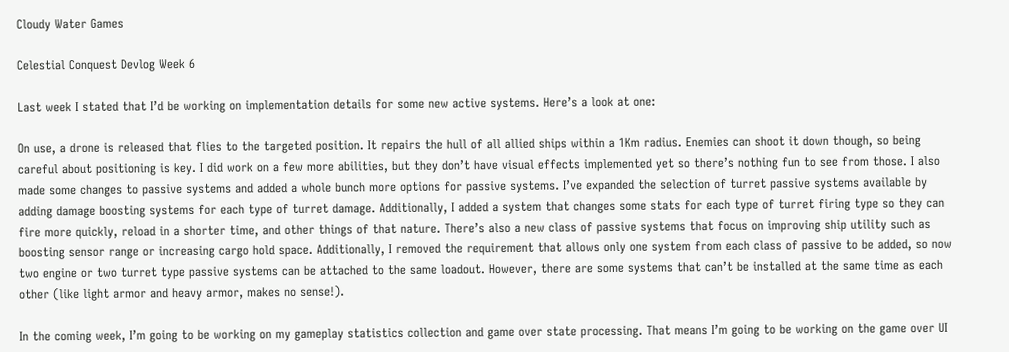Cloudy Water Games

Celestial Conquest Devlog Week 6

Last week I stated that I’d be working on implementation details for some new active systems. Here’s a look at one:

On use, a drone is released that flies to the targeted position. It repairs the hull of all allied ships within a 1Km radius. Enemies can shoot it down though, so being careful about positioning is key. I did work on a few more abilities, but they don’t have visual effects implemented yet so there’s nothing fun to see from those. I also made some changes to passive systems and added a whole bunch more options for passive systems. I’ve expanded the selection of turret passive systems available by adding damage boosting systems for each type of turret damage. Additionally, I added a system that changes some stats for each type of turret firing type so they can fire more quickly, reload in a shorter time, and other things of that nature. There’s also a new class of passive systems that focus on improving ship utility such as boosting sensor range or increasing cargo hold space. Additionally, I removed the requirement that allows only one system from each class of passive to be added, so now two engine or two turret type passive systems can be attached to the same loadout. However, there are some systems that can’t be installed at the same time as each other (like light armor and heavy armor, makes no sense!).

In the coming week, I’m going to be working on my gameplay statistics collection and game over state processing. That means I’m going to be working on the game over UI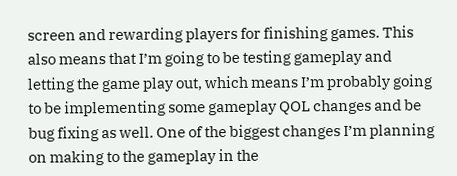screen and rewarding players for finishing games. This also means that I’m going to be testing gameplay and letting the game play out, which means I’m probably going to be implementing some gameplay QOL changes and be bug fixing as well. One of the biggest changes I’m planning on making to the gameplay in the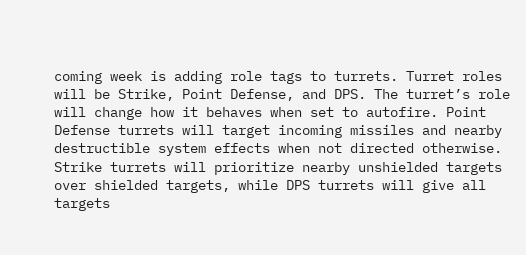coming week is adding role tags to turrets. Turret roles will be Strike, Point Defense, and DPS. The turret’s role will change how it behaves when set to autofire. Point Defense turrets will target incoming missiles and nearby destructible system effects when not directed otherwise. Strike turrets will prioritize nearby unshielded targets over shielded targets, while DPS turrets will give all targets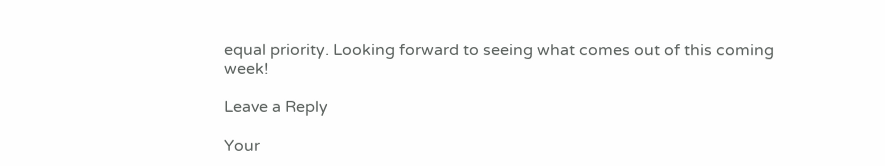equal priority. Looking forward to seeing what comes out of this coming week!

Leave a Reply

Your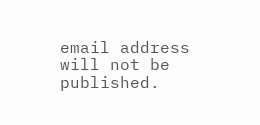email address will not be published.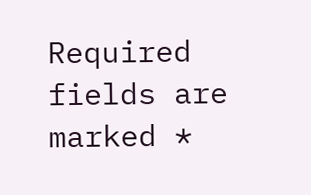Required fields are marked *